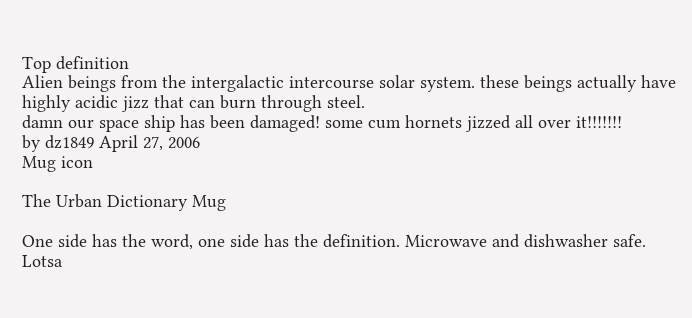Top definition
Alien beings from the intergalactic intercourse solar system. these beings actually have highly acidic jizz that can burn through steel.
damn our space ship has been damaged! some cum hornets jizzed all over it!!!!!!!
by dz1849 April 27, 2006
Mug icon

The Urban Dictionary Mug

One side has the word, one side has the definition. Microwave and dishwasher safe. Lotsa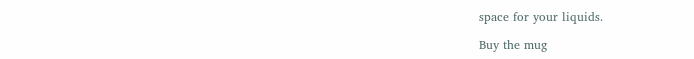space for your liquids.

Buy the mug